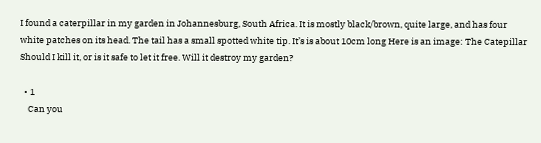I found a caterpillar in my garden in Johannesburg, South Africa. It is mostly black/brown, quite large, and has four white patches on its head. The tail has a small spotted white tip. It’s is about 10cm long Here is an image: The Catepillar Should I kill it, or is it safe to let it free. Will it destroy my garden?

  • 1
    Can you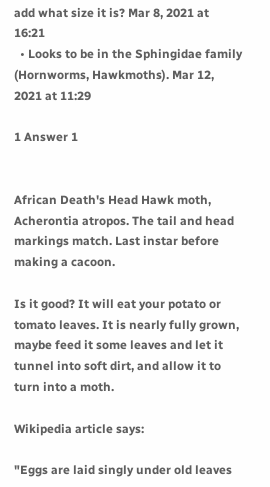add what size it is? Mar 8, 2021 at 16:21
  • Looks to be in the Sphingidae family (Hornworms, Hawkmoths). Mar 12, 2021 at 11:29

1 Answer 1


African Death's Head Hawk moth, Acherontia atropos. The tail and head markings match. Last instar before making a cacoon.

Is it good? It will eat your potato or tomato leaves. It is nearly fully grown, maybe feed it some leaves and let it tunnel into soft dirt, and allow it to turn into a moth.

Wikipedia article says:

"Eggs are laid singly under old leaves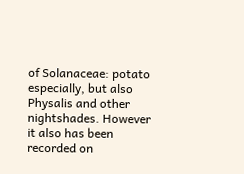of Solanaceae: potato especially, but also Physalis and other nightshades. However it also has been recorded on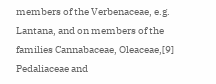members of the Verbenaceae, e.g. Lantana, and on members of the families Cannabaceae, Oleaceae,[9] Pedaliaceae and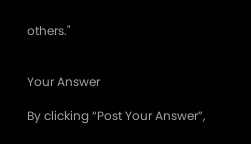others."


Your Answer

By clicking “Post Your Answer”,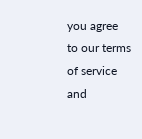you agree to our terms of service and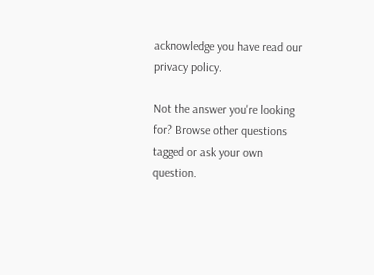acknowledge you have read our privacy policy.

Not the answer you're looking for? Browse other questions tagged or ask your own question.